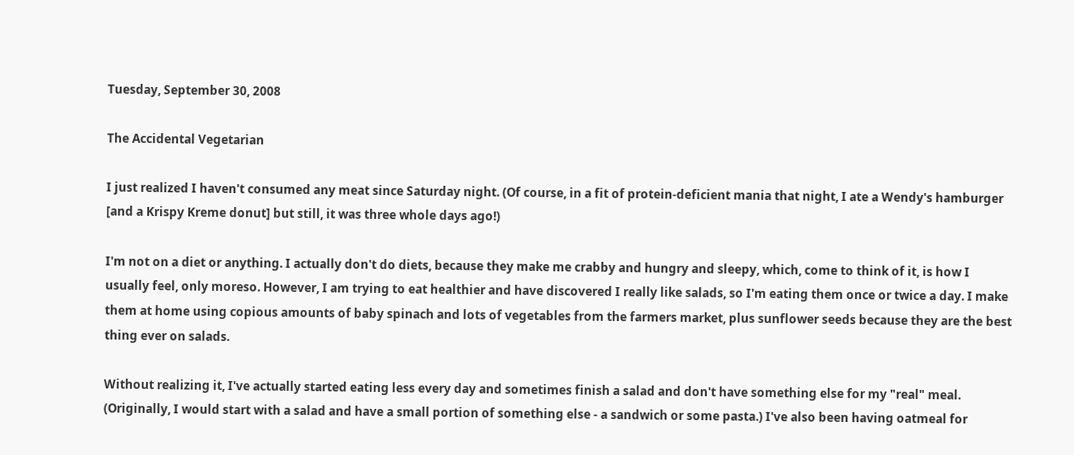Tuesday, September 30, 2008

The Accidental Vegetarian

I just realized I haven't consumed any meat since Saturday night. (Of course, in a fit of protein-deficient mania that night, I ate a Wendy's hamburger [and a Krispy Kreme donut] but still, it was three whole days ago!)

I'm not on a diet or anything. I actually don't do diets, because they make me crabby and hungry and sleepy, which, come to think of it, is how I usually feel, only moreso. However, I am trying to eat healthier and have discovered I really like salads, so I'm eating them once or twice a day. I make them at home using copious amounts of baby spinach and lots of vegetables from the farmers market, plus sunflower seeds because they are the best thing ever on salads.

Without realizing it, I've actually started eating less every day and sometimes finish a salad and don't have something else for my "real" meal. (Originally, I would start with a salad and have a small portion of something else - a sandwich or some pasta.) I've also been having oatmeal for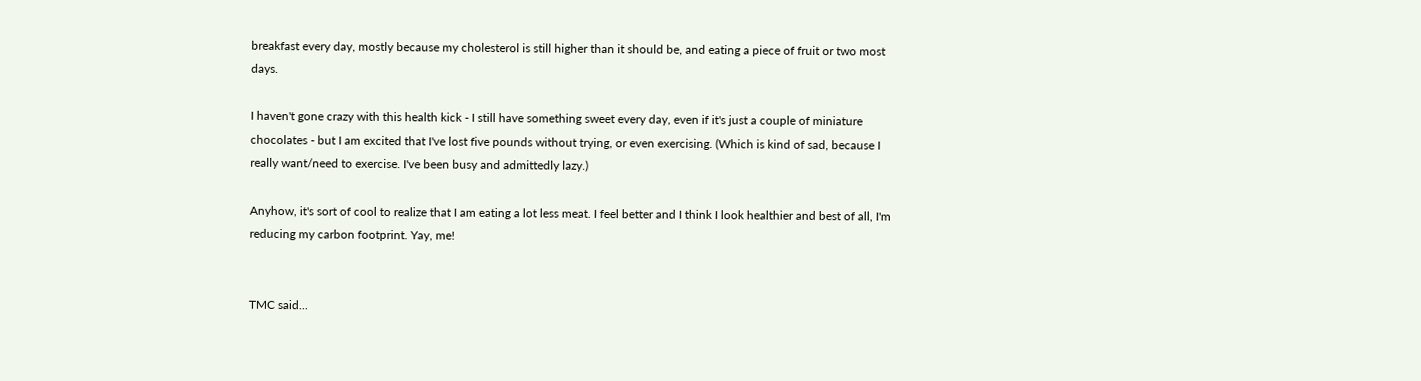breakfast every day, mostly because my cholesterol is still higher than it should be, and eating a piece of fruit or two most days.

I haven't gone crazy with this health kick - I still have something sweet every day, even if it's just a couple of miniature chocolates - but I am excited that I've lost five pounds without trying, or even exercising. (Which is kind of sad, because I really want/need to exercise. I've been busy and admittedly lazy.)

Anyhow, it's sort of cool to realize that I am eating a lot less meat. I feel better and I think I look healthier and best of all, I'm reducing my carbon footprint. Yay, me!


TMC said...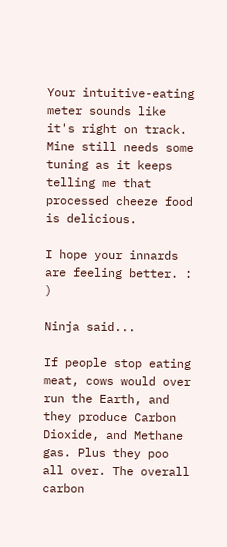Your intuitive-eating meter sounds like it's right on track. Mine still needs some tuning as it keeps telling me that processed cheeze food is delicious.

I hope your innards are feeling better. : )

Ninja said...

If people stop eating meat, cows would over run the Earth, and they produce Carbon Dioxide, and Methane gas. Plus they poo all over. The overall carbon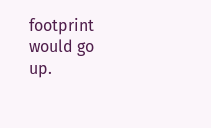footprint would go up.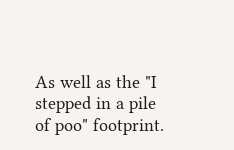As well as the "I stepped in a pile of poo" footprint.